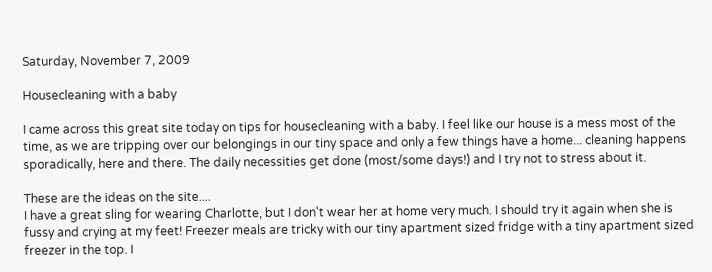Saturday, November 7, 2009

Housecleaning with a baby

I came across this great site today on tips for housecleaning with a baby. I feel like our house is a mess most of the time, as we are tripping over our belongings in our tiny space and only a few things have a home... cleaning happens sporadically, here and there. The daily necessities get done (most/some days!) and I try not to stress about it.

These are the ideas on the site....
I have a great sling for wearing Charlotte, but I don't wear her at home very much. I should try it again when she is fussy and crying at my feet! Freezer meals are tricky with our tiny apartment sized fridge with a tiny apartment sized freezer in the top. I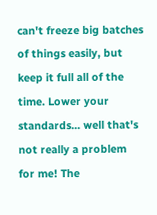can't freeze big batches of things easily, but keep it full all of the time. Lower your standards... well that's not really a problem for me! The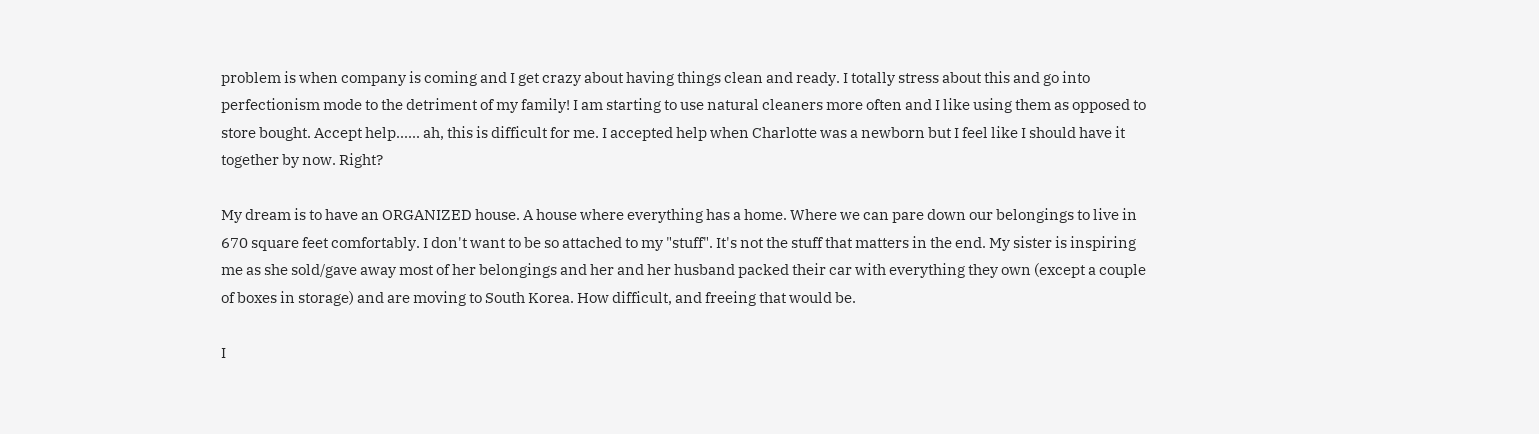problem is when company is coming and I get crazy about having things clean and ready. I totally stress about this and go into perfectionism mode to the detriment of my family! I am starting to use natural cleaners more often and I like using them as opposed to store bought. Accept help...... ah, this is difficult for me. I accepted help when Charlotte was a newborn but I feel like I should have it together by now. Right?

My dream is to have an ORGANIZED house. A house where everything has a home. Where we can pare down our belongings to live in 670 square feet comfortably. I don't want to be so attached to my "stuff". It's not the stuff that matters in the end. My sister is inspiring me as she sold/gave away most of her belongings and her and her husband packed their car with everything they own (except a couple of boxes in storage) and are moving to South Korea. How difficult, and freeing that would be.

I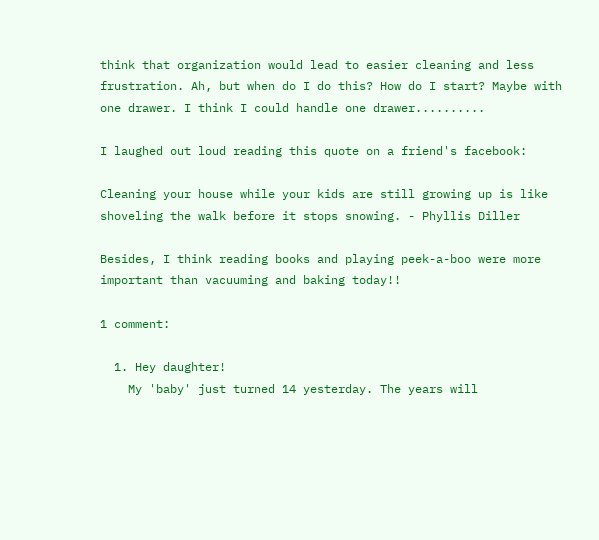think that organization would lead to easier cleaning and less frustration. Ah, but when do I do this? How do I start? Maybe with one drawer. I think I could handle one drawer..........

I laughed out loud reading this quote on a friend's facebook:

Cleaning your house while your kids are still growing up is like shoveling the walk before it stops snowing. - Phyllis Diller

Besides, I think reading books and playing peek-a-boo were more important than vacuuming and baking today!!

1 comment:

  1. Hey daughter!
    My 'baby' just turned 14 yesterday. The years will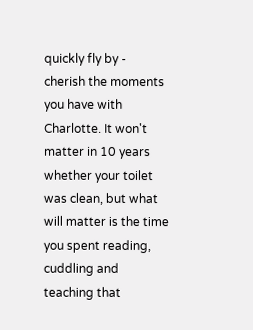quickly fly by - cherish the moments you have with Charlotte. It won't matter in 10 years whether your toilet was clean, but what will matter is the time you spent reading, cuddling and teaching that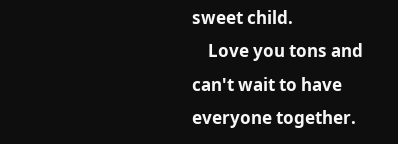sweet child.
    Love you tons and can't wait to have everyone together.